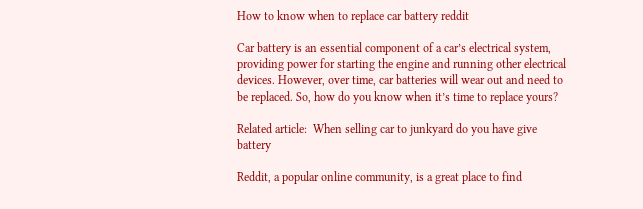How to know when to replace car battery reddit

Car battery is an essential component of a car’s electrical system, providing power for starting the engine and running other electrical devices. However, over time, car batteries will wear out and need to be replaced. So, how do you know when it’s time to replace yours?

Related article:  When selling car to junkyard do you have give battery

Reddit, a popular online community, is a great place to find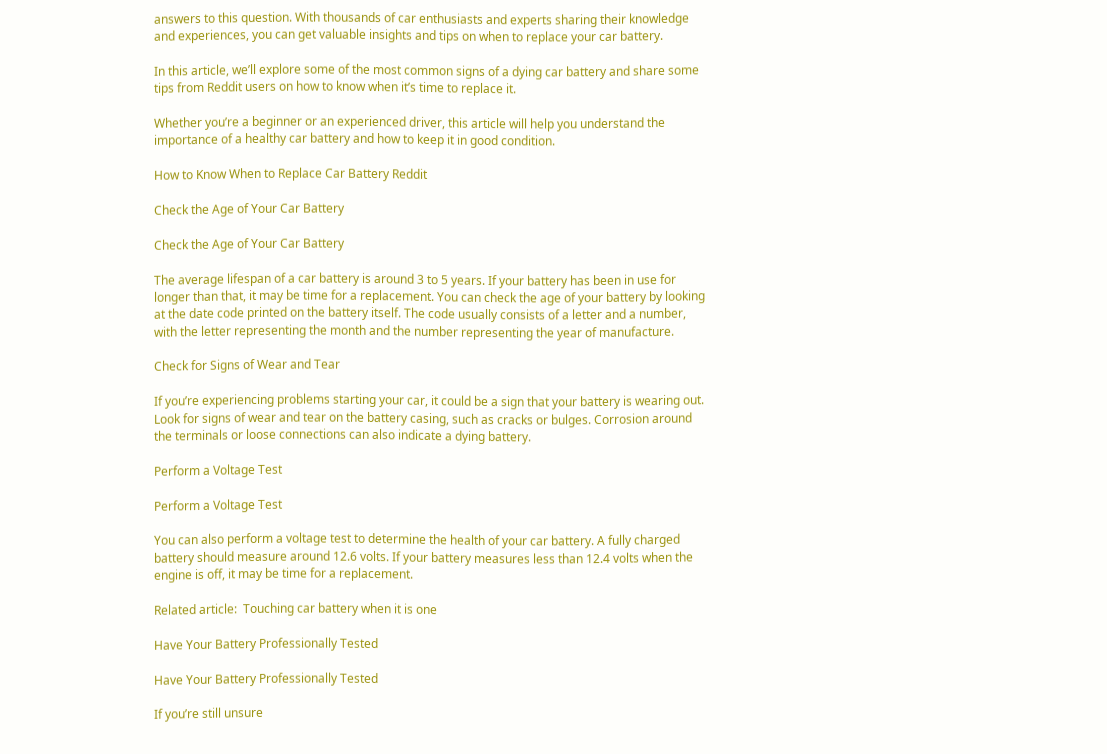answers to this question. With thousands of car enthusiasts and experts sharing their knowledge and experiences, you can get valuable insights and tips on when to replace your car battery.

In this article, we’ll explore some of the most common signs of a dying car battery and share some tips from Reddit users on how to know when it’s time to replace it.

Whether you’re a beginner or an experienced driver, this article will help you understand the importance of a healthy car battery and how to keep it in good condition.

How to Know When to Replace Car Battery Reddit

Check the Age of Your Car Battery

Check the Age of Your Car Battery

The average lifespan of a car battery is around 3 to 5 years. If your battery has been in use for longer than that, it may be time for a replacement. You can check the age of your battery by looking at the date code printed on the battery itself. The code usually consists of a letter and a number, with the letter representing the month and the number representing the year of manufacture.

Check for Signs of Wear and Tear

If you’re experiencing problems starting your car, it could be a sign that your battery is wearing out. Look for signs of wear and tear on the battery casing, such as cracks or bulges. Corrosion around the terminals or loose connections can also indicate a dying battery.

Perform a Voltage Test

Perform a Voltage Test

You can also perform a voltage test to determine the health of your car battery. A fully charged battery should measure around 12.6 volts. If your battery measures less than 12.4 volts when the engine is off, it may be time for a replacement.

Related article:  Touching car battery when it is one

Have Your Battery Professionally Tested

Have Your Battery Professionally Tested

If you’re still unsure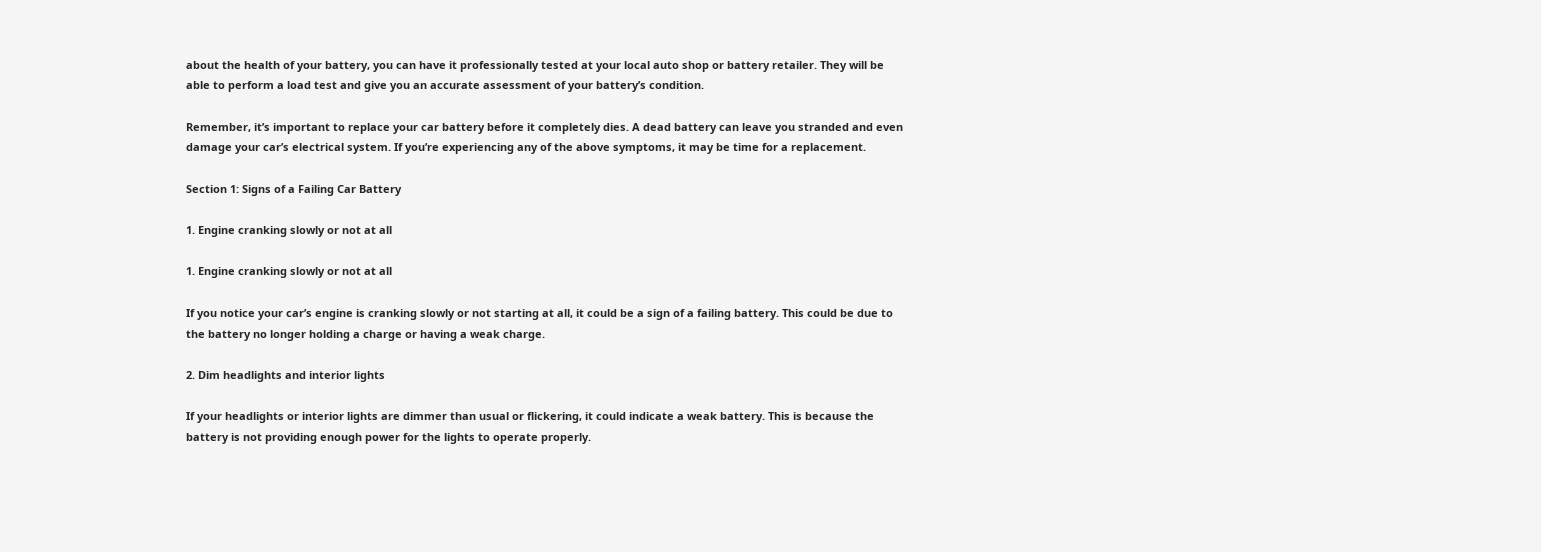about the health of your battery, you can have it professionally tested at your local auto shop or battery retailer. They will be able to perform a load test and give you an accurate assessment of your battery’s condition.

Remember, it’s important to replace your car battery before it completely dies. A dead battery can leave you stranded and even damage your car’s electrical system. If you’re experiencing any of the above symptoms, it may be time for a replacement.

Section 1: Signs of a Failing Car Battery

1. Engine cranking slowly or not at all

1. Engine cranking slowly or not at all

If you notice your car’s engine is cranking slowly or not starting at all, it could be a sign of a failing battery. This could be due to the battery no longer holding a charge or having a weak charge.

2. Dim headlights and interior lights

If your headlights or interior lights are dimmer than usual or flickering, it could indicate a weak battery. This is because the battery is not providing enough power for the lights to operate properly.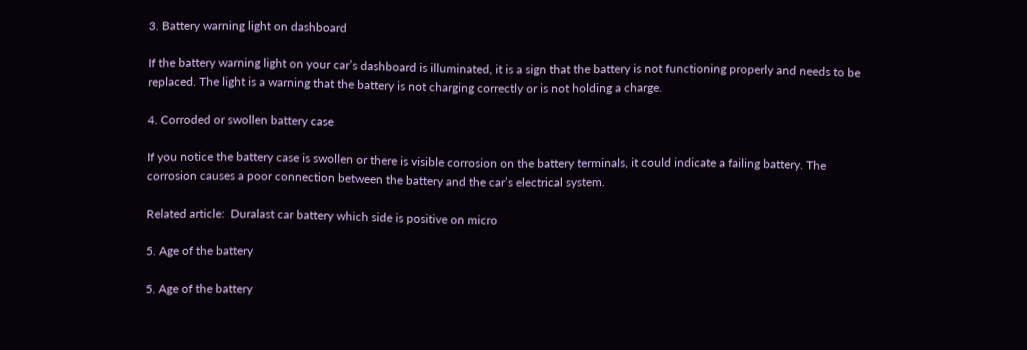3. Battery warning light on dashboard

If the battery warning light on your car’s dashboard is illuminated, it is a sign that the battery is not functioning properly and needs to be replaced. The light is a warning that the battery is not charging correctly or is not holding a charge.

4. Corroded or swollen battery case

If you notice the battery case is swollen or there is visible corrosion on the battery terminals, it could indicate a failing battery. The corrosion causes a poor connection between the battery and the car’s electrical system.

Related article:  Duralast car battery which side is positive on micro

5. Age of the battery

5. Age of the battery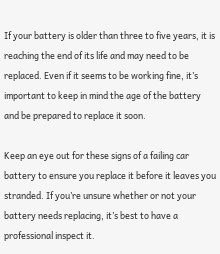If your battery is older than three to five years, it is reaching the end of its life and may need to be replaced. Even if it seems to be working fine, it’s important to keep in mind the age of the battery and be prepared to replace it soon.

Keep an eye out for these signs of a failing car battery to ensure you replace it before it leaves you stranded. If you’re unsure whether or not your battery needs replacing, it’s best to have a professional inspect it.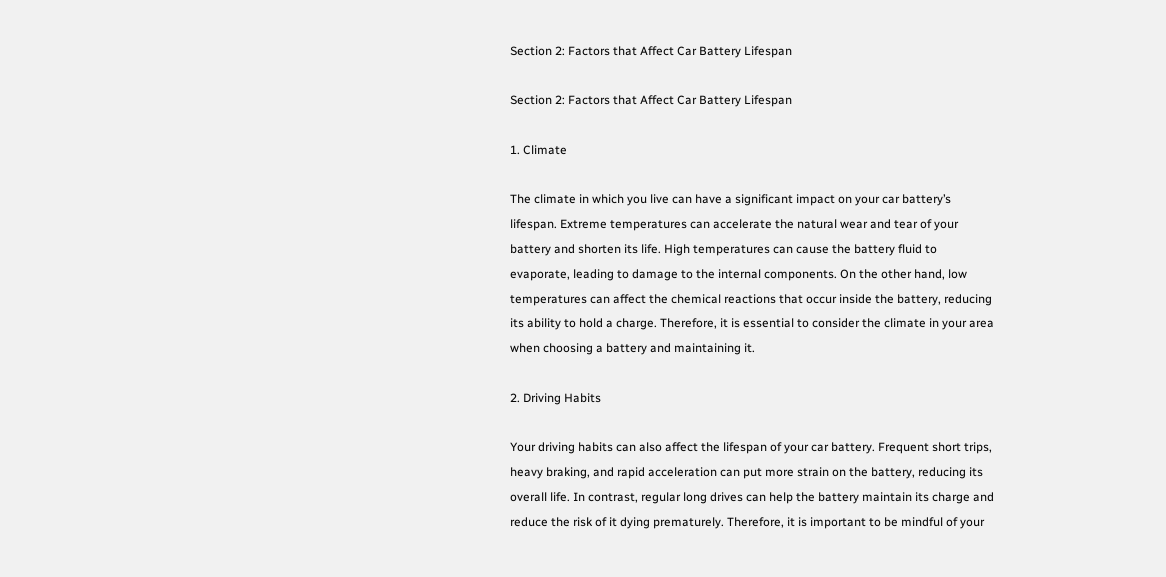Section 2: Factors that Affect Car Battery Lifespan

Section 2: Factors that Affect Car Battery Lifespan

1. Climate

The climate in which you live can have a significant impact on your car battery’s lifespan. Extreme temperatures can accelerate the natural wear and tear of your battery and shorten its life. High temperatures can cause the battery fluid to evaporate, leading to damage to the internal components. On the other hand, low temperatures can affect the chemical reactions that occur inside the battery, reducing its ability to hold a charge. Therefore, it is essential to consider the climate in your area when choosing a battery and maintaining it.

2. Driving Habits

Your driving habits can also affect the lifespan of your car battery. Frequent short trips, heavy braking, and rapid acceleration can put more strain on the battery, reducing its overall life. In contrast, regular long drives can help the battery maintain its charge and reduce the risk of it dying prematurely. Therefore, it is important to be mindful of your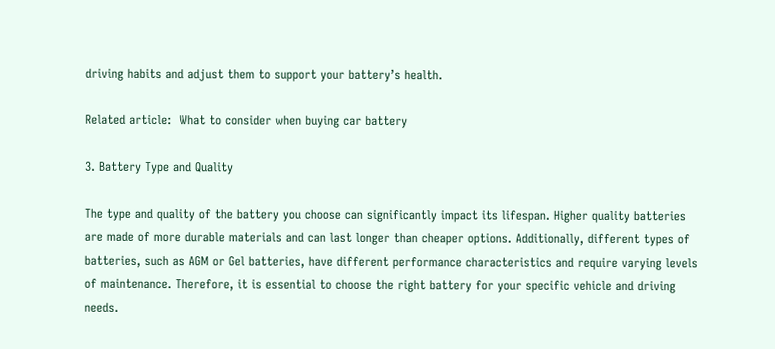driving habits and adjust them to support your battery’s health.

Related article:  What to consider when buying car battery

3. Battery Type and Quality

The type and quality of the battery you choose can significantly impact its lifespan. Higher quality batteries are made of more durable materials and can last longer than cheaper options. Additionally, different types of batteries, such as AGM or Gel batteries, have different performance characteristics and require varying levels of maintenance. Therefore, it is essential to choose the right battery for your specific vehicle and driving needs.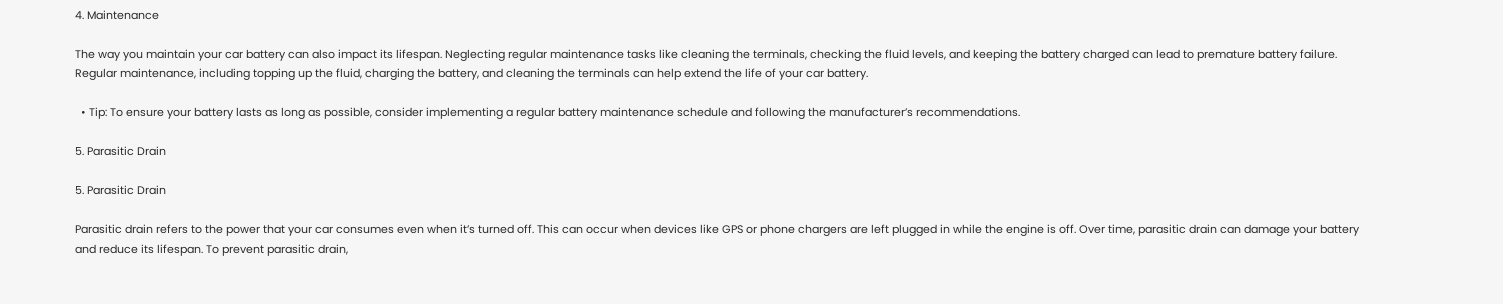4. Maintenance

The way you maintain your car battery can also impact its lifespan. Neglecting regular maintenance tasks like cleaning the terminals, checking the fluid levels, and keeping the battery charged can lead to premature battery failure. Regular maintenance, including topping up the fluid, charging the battery, and cleaning the terminals can help extend the life of your car battery.

  • Tip: To ensure your battery lasts as long as possible, consider implementing a regular battery maintenance schedule and following the manufacturer’s recommendations.

5. Parasitic Drain

5. Parasitic Drain

Parasitic drain refers to the power that your car consumes even when it’s turned off. This can occur when devices like GPS or phone chargers are left plugged in while the engine is off. Over time, parasitic drain can damage your battery and reduce its lifespan. To prevent parasitic drain,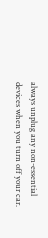always unplug any non-essential devices when you turn off your car.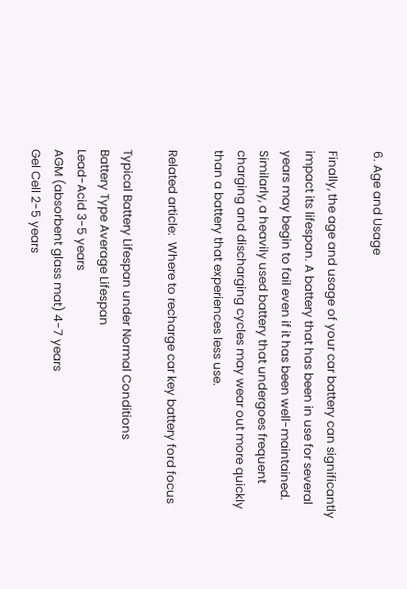6. Age and Usage

Finally, the age and usage of your car battery can significantly impact its lifespan. A battery that has been in use for several years may begin to fail even if it has been well-maintained. Similarly, a heavily used battery that undergoes frequent charging and discharging cycles may wear out more quickly than a battery that experiences less use.

Related article:  Where to recharge car key battery ford focus

Typical Battery Lifespan under Normal Conditions
Battery Type Average Lifespan
Lead-Acid 3-5 years
AGM (absorbent glass mat) 4-7 years
Gel Cell 2-5 years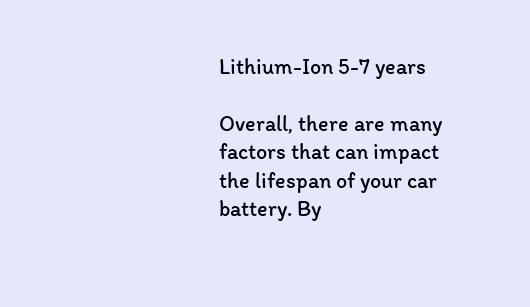Lithium-Ion 5-7 years

Overall, there are many factors that can impact the lifespan of your car battery. By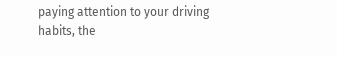paying attention to your driving habits, the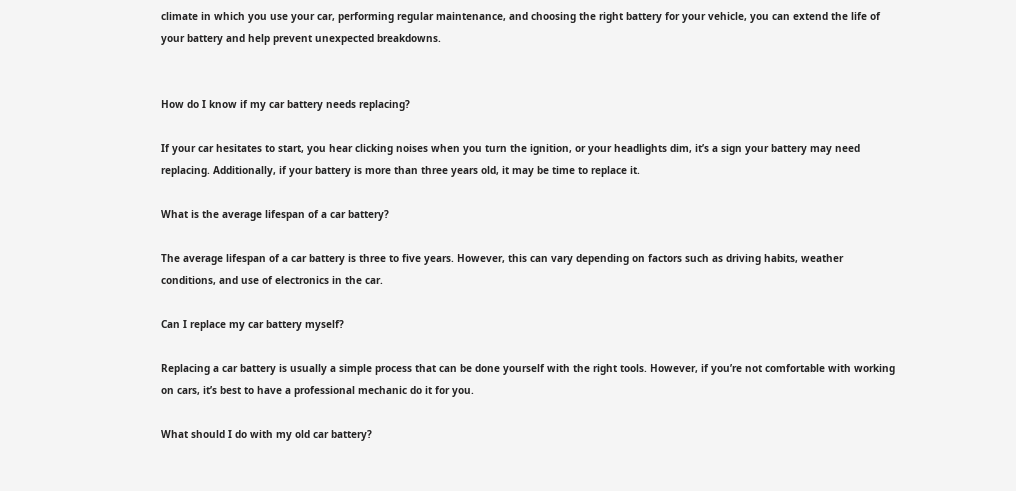climate in which you use your car, performing regular maintenance, and choosing the right battery for your vehicle, you can extend the life of your battery and help prevent unexpected breakdowns.


How do I know if my car battery needs replacing?

If your car hesitates to start, you hear clicking noises when you turn the ignition, or your headlights dim, it’s a sign your battery may need replacing. Additionally, if your battery is more than three years old, it may be time to replace it.

What is the average lifespan of a car battery?

The average lifespan of a car battery is three to five years. However, this can vary depending on factors such as driving habits, weather conditions, and use of electronics in the car.

Can I replace my car battery myself?

Replacing a car battery is usually a simple process that can be done yourself with the right tools. However, if you’re not comfortable with working on cars, it’s best to have a professional mechanic do it for you.

What should I do with my old car battery?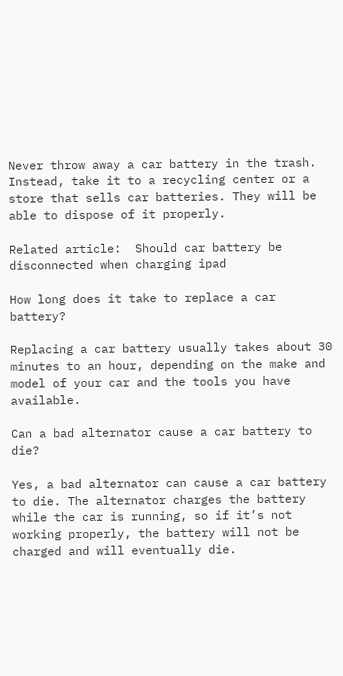Never throw away a car battery in the trash. Instead, take it to a recycling center or a store that sells car batteries. They will be able to dispose of it properly.

Related article:  Should car battery be disconnected when charging ipad

How long does it take to replace a car battery?

Replacing a car battery usually takes about 30 minutes to an hour, depending on the make and model of your car and the tools you have available.

Can a bad alternator cause a car battery to die?

Yes, a bad alternator can cause a car battery to die. The alternator charges the battery while the car is running, so if it’s not working properly, the battery will not be charged and will eventually die.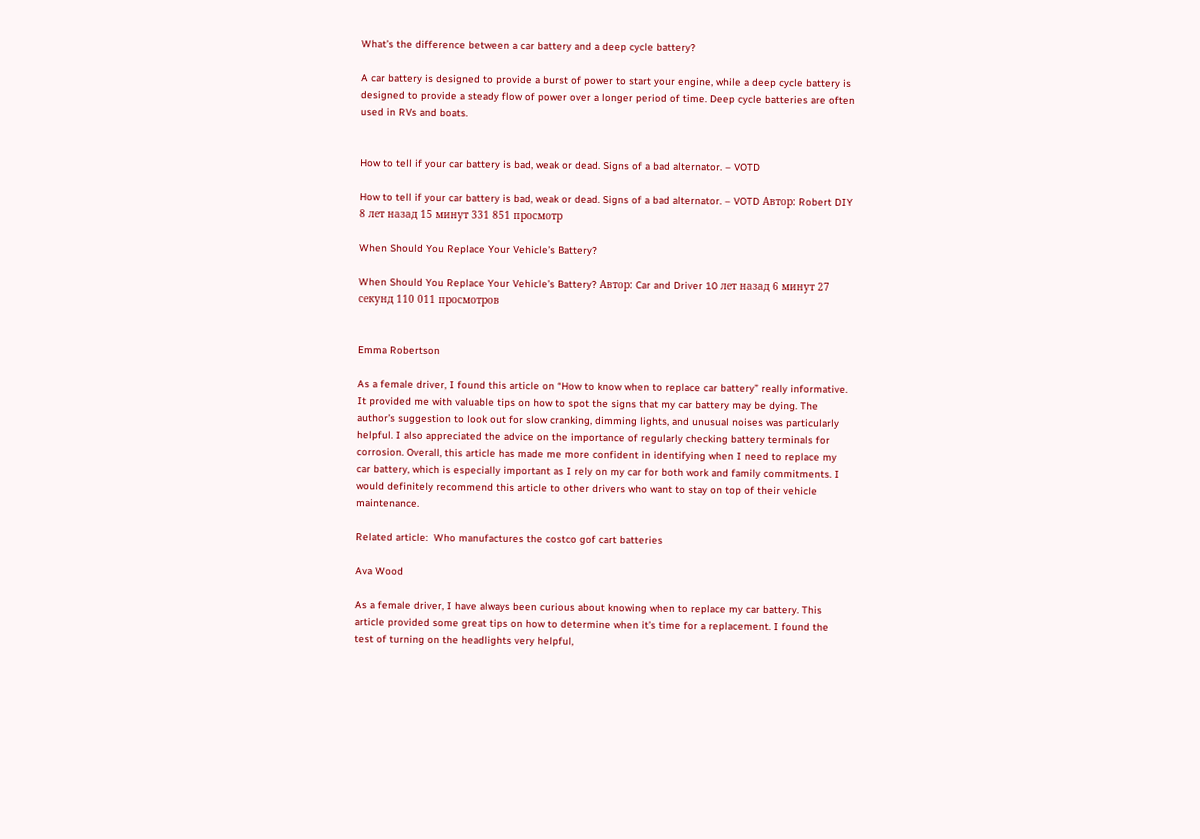What’s the difference between a car battery and a deep cycle battery?

A car battery is designed to provide a burst of power to start your engine, while a deep cycle battery is designed to provide a steady flow of power over a longer period of time. Deep cycle batteries are often used in RVs and boats.


How to tell if your car battery is bad, weak or dead. Signs of a bad alternator. – VOTD

How to tell if your car battery is bad, weak or dead. Signs of a bad alternator. – VOTD Автор: Robert DIY 8 лет назад 15 минут 331 851 просмотр

When Should You Replace Your Vehicle’s Battery?

When Should You Replace Your Vehicle’s Battery? Автор: Car and Driver 10 лет назад 6 минут 27 секунд 110 011 просмотров


Emma Robertson

As a female driver, I found this article on “How to know when to replace car battery” really informative. It provided me with valuable tips on how to spot the signs that my car battery may be dying. The author’s suggestion to look out for slow cranking, dimming lights, and unusual noises was particularly helpful. I also appreciated the advice on the importance of regularly checking battery terminals for corrosion. Overall, this article has made me more confident in identifying when I need to replace my car battery, which is especially important as I rely on my car for both work and family commitments. I would definitely recommend this article to other drivers who want to stay on top of their vehicle maintenance.

Related article:  Who manufactures the costco gof cart batteries

Ava Wood

As a female driver, I have always been curious about knowing when to replace my car battery. This article provided some great tips on how to determine when it’s time for a replacement. I found the test of turning on the headlights very helpful,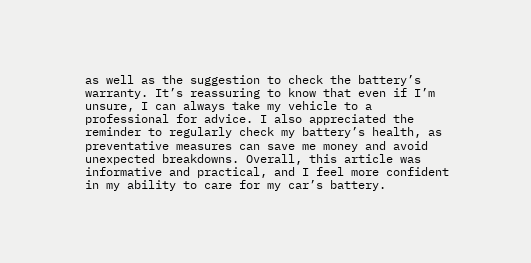as well as the suggestion to check the battery’s warranty. It’s reassuring to know that even if I’m unsure, I can always take my vehicle to a professional for advice. I also appreciated the reminder to regularly check my battery’s health, as preventative measures can save me money and avoid unexpected breakdowns. Overall, this article was informative and practical, and I feel more confident in my ability to care for my car’s battery.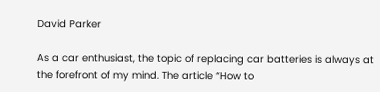David Parker

As a car enthusiast, the topic of replacing car batteries is always at the forefront of my mind. The article “How to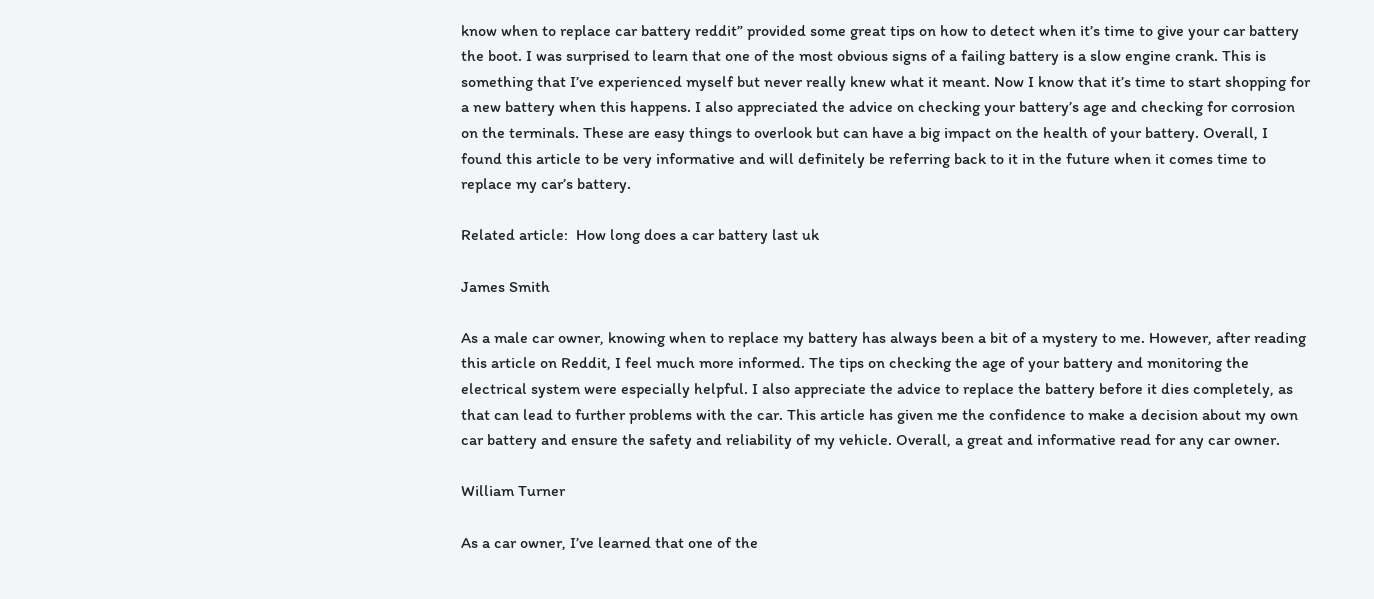know when to replace car battery reddit” provided some great tips on how to detect when it’s time to give your car battery the boot. I was surprised to learn that one of the most obvious signs of a failing battery is a slow engine crank. This is something that I’ve experienced myself but never really knew what it meant. Now I know that it’s time to start shopping for a new battery when this happens. I also appreciated the advice on checking your battery’s age and checking for corrosion on the terminals. These are easy things to overlook but can have a big impact on the health of your battery. Overall, I found this article to be very informative and will definitely be referring back to it in the future when it comes time to replace my car’s battery.

Related article:  How long does a car battery last uk

James Smith

As a male car owner, knowing when to replace my battery has always been a bit of a mystery to me. However, after reading this article on Reddit, I feel much more informed. The tips on checking the age of your battery and monitoring the electrical system were especially helpful. I also appreciate the advice to replace the battery before it dies completely, as that can lead to further problems with the car. This article has given me the confidence to make a decision about my own car battery and ensure the safety and reliability of my vehicle. Overall, a great and informative read for any car owner.

William Turner

As a car owner, I’ve learned that one of the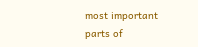most important parts of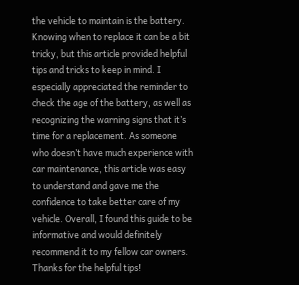the vehicle to maintain is the battery. Knowing when to replace it can be a bit tricky, but this article provided helpful tips and tricks to keep in mind. I especially appreciated the reminder to check the age of the battery, as well as recognizing the warning signs that it’s time for a replacement. As someone who doesn’t have much experience with car maintenance, this article was easy to understand and gave me the confidence to take better care of my vehicle. Overall, I found this guide to be informative and would definitely recommend it to my fellow car owners. Thanks for the helpful tips!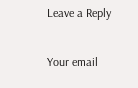Leave a Reply

Your email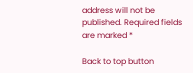address will not be published. Required fields are marked *

Back to top button